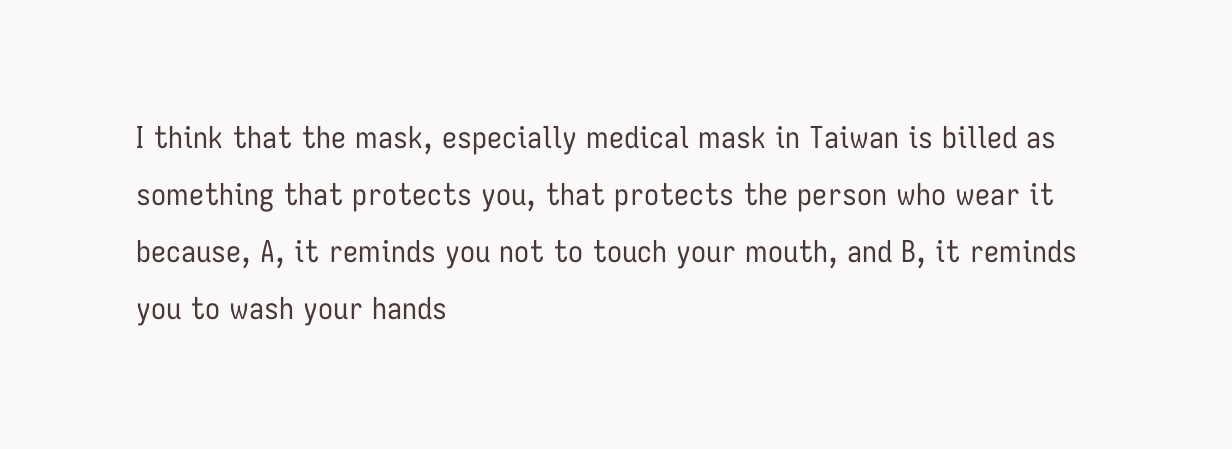I think that the mask, especially medical mask in Taiwan is billed as something that protects you, that protects the person who wear it because, A, it reminds you not to touch your mouth, and B, it reminds you to wash your hands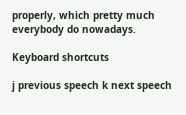properly, which pretty much everybody do nowadays.

Keyboard shortcuts

j previous speech k next speech